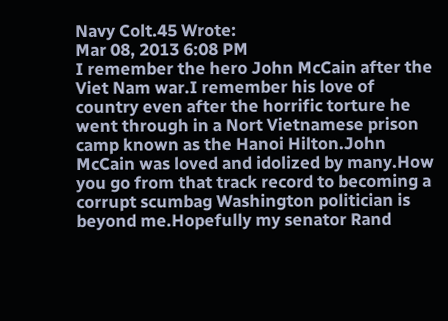Navy Colt.45 Wrote:
Mar 08, 2013 6:08 PM
I remember the hero John McCain after the Viet Nam war.I remember his love of country even after the horrific torture he went through in a Nort Vietnamese prison camp known as the Hanoi Hilton.John McCain was loved and idolized by many.How you go from that track record to becoming a corrupt scumbag Washington politician is beyond me.Hopefully my senator Rand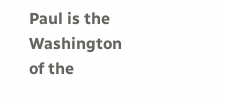Paul is the Washington of the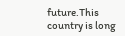future.This country is long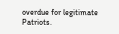overdue for legitimate Patriots.